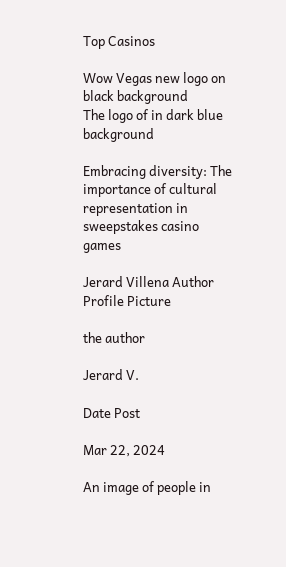Top Casinos

Wow Vegas new logo on black background
The logo of in dark blue background

Embracing diversity: The importance of cultural representation in sweepstakes casino games

Jerard Villena Author Profile Picture

the author

Jerard V.

Date Post

Mar 22, 2024

An image of people in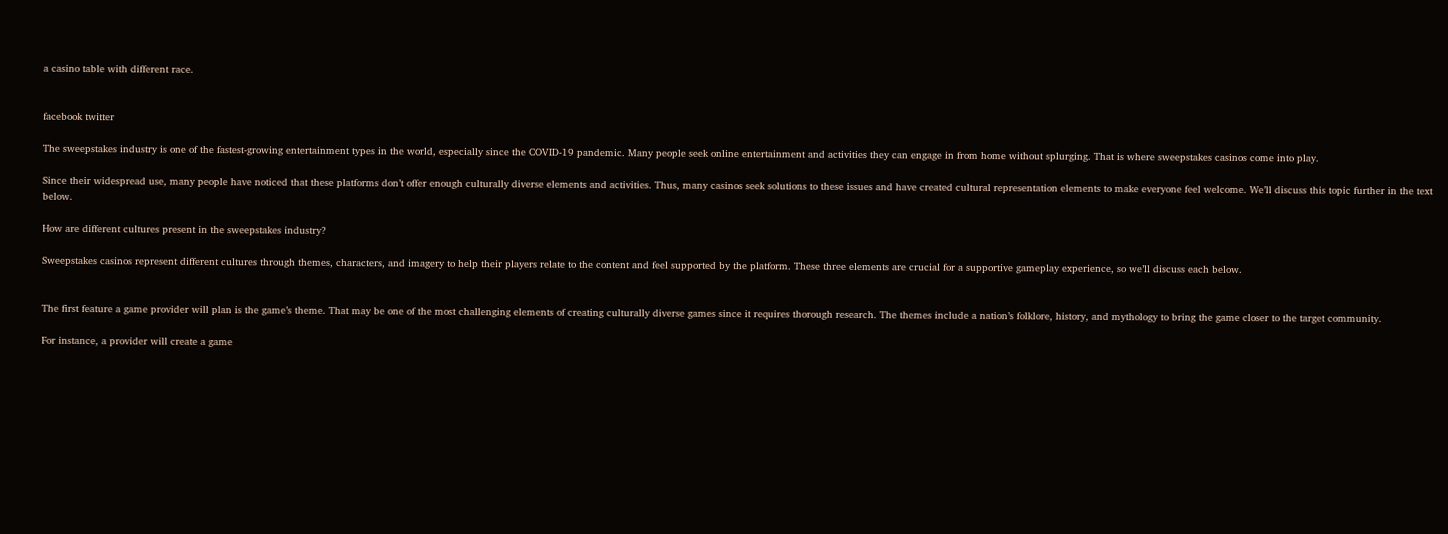a casino table with different race.


facebook twitter

The sweepstakes industry is one of the fastest-growing entertainment types in the world, especially since the COVID-19 pandemic. Many people seek online entertainment and activities they can engage in from home without splurging. That is where sweepstakes casinos come into play.

Since their widespread use, many people have noticed that these platforms don’t offer enough culturally diverse elements and activities. Thus, many casinos seek solutions to these issues and have created cultural representation elements to make everyone feel welcome. We’ll discuss this topic further in the text below.

How are different cultures present in the sweepstakes industry?

Sweepstakes casinos represent different cultures through themes, characters, and imagery to help their players relate to the content and feel supported by the platform. These three elements are crucial for a supportive gameplay experience, so we’ll discuss each below.


The first feature a game provider will plan is the game’s theme. That may be one of the most challenging elements of creating culturally diverse games since it requires thorough research. The themes include a nation’s folklore, history, and mythology to bring the game closer to the target community.

For instance, a provider will create a game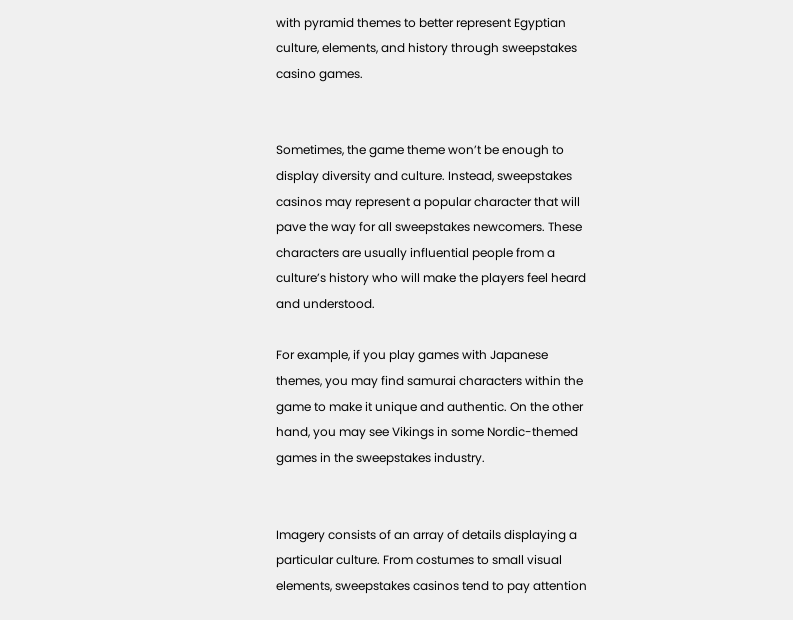with pyramid themes to better represent Egyptian culture, elements, and history through sweepstakes casino games.


Sometimes, the game theme won’t be enough to display diversity and culture. Instead, sweepstakes casinos may represent a popular character that will pave the way for all sweepstakes newcomers. These characters are usually influential people from a culture’s history who will make the players feel heard and understood.

For example, if you play games with Japanese themes, you may find samurai characters within the game to make it unique and authentic. On the other hand, you may see Vikings in some Nordic-themed games in the sweepstakes industry.


Imagery consists of an array of details displaying a particular culture. From costumes to small visual elements, sweepstakes casinos tend to pay attention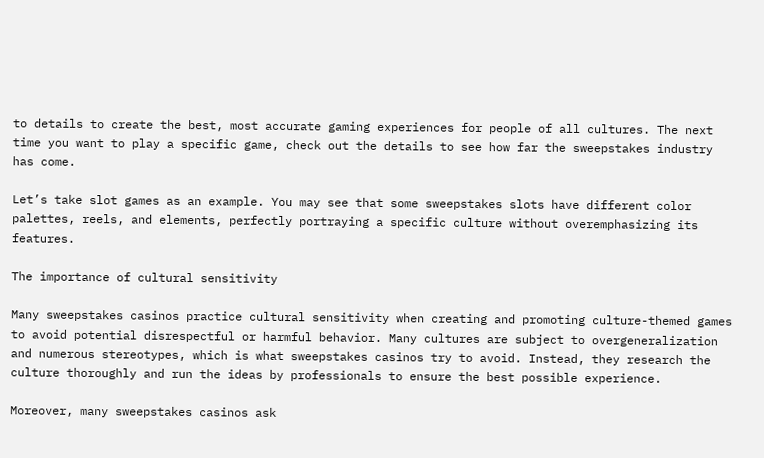to details to create the best, most accurate gaming experiences for people of all cultures. The next time you want to play a specific game, check out the details to see how far the sweepstakes industry has come.

Let’s take slot games as an example. You may see that some sweepstakes slots have different color palettes, reels, and elements, perfectly portraying a specific culture without overemphasizing its features.

The importance of cultural sensitivity

Many sweepstakes casinos practice cultural sensitivity when creating and promoting culture-themed games to avoid potential disrespectful or harmful behavior. Many cultures are subject to overgeneralization and numerous stereotypes, which is what sweepstakes casinos try to avoid. Instead, they research the culture thoroughly and run the ideas by professionals to ensure the best possible experience.

Moreover, many sweepstakes casinos ask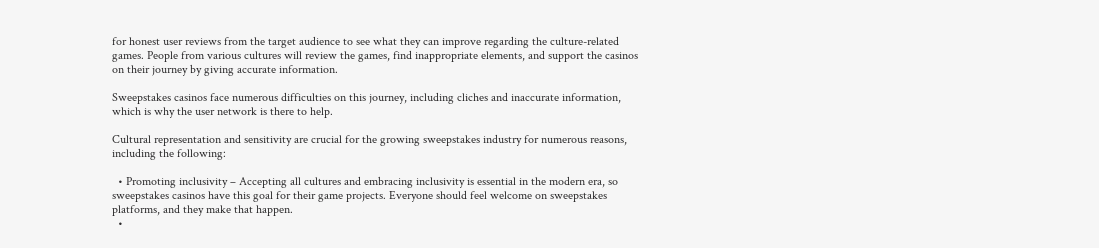for honest user reviews from the target audience to see what they can improve regarding the culture-related games. People from various cultures will review the games, find inappropriate elements, and support the casinos on their journey by giving accurate information.

Sweepstakes casinos face numerous difficulties on this journey, including cliches and inaccurate information, which is why the user network is there to help.

Cultural representation and sensitivity are crucial for the growing sweepstakes industry for numerous reasons, including the following:

  • Promoting inclusivity – Accepting all cultures and embracing inclusivity is essential in the modern era, so sweepstakes casinos have this goal for their game projects. Everyone should feel welcome on sweepstakes platforms, and they make that happen.
  •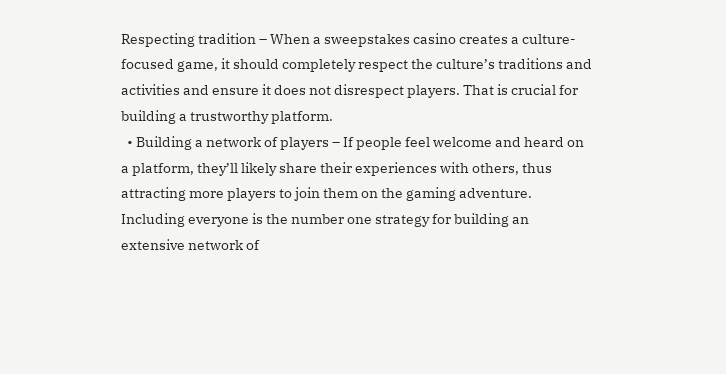Respecting tradition – When a sweepstakes casino creates a culture-focused game, it should completely respect the culture’s traditions and activities and ensure it does not disrespect players. That is crucial for building a trustworthy platform.
  • Building a network of players – If people feel welcome and heard on a platform, they’ll likely share their experiences with others, thus attracting more players to join them on the gaming adventure. Including everyone is the number one strategy for building an extensive network of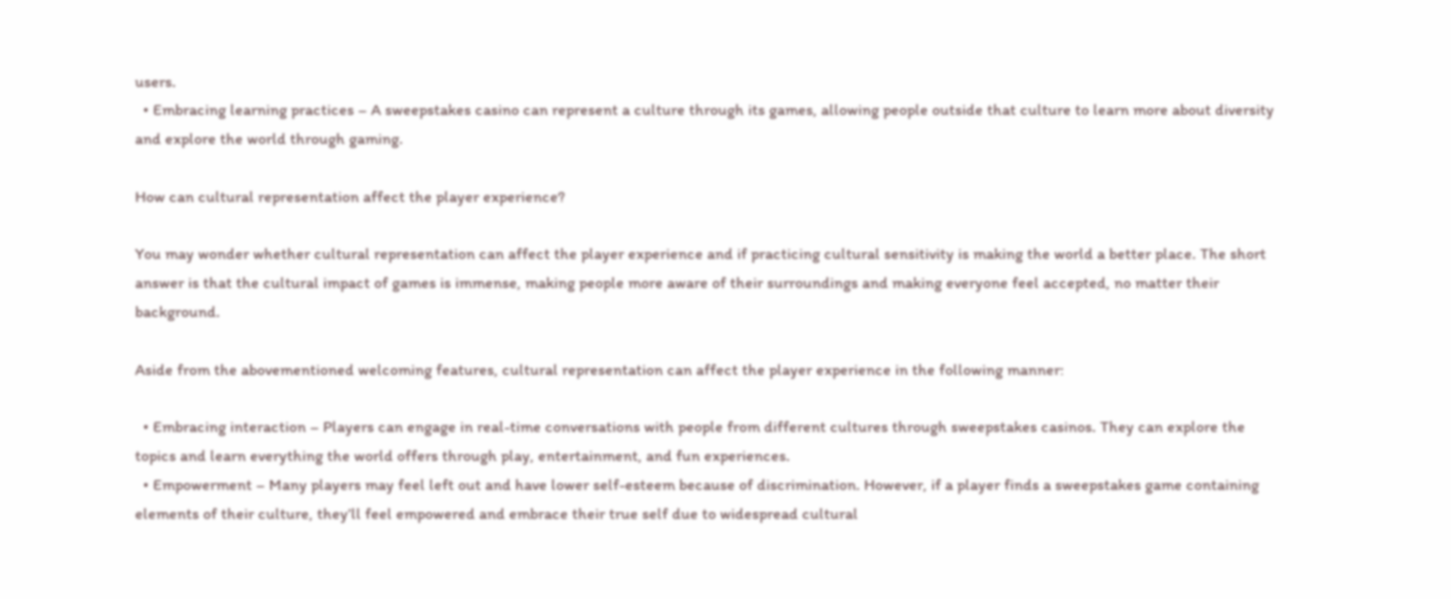users.
  • Embracing learning practices – A sweepstakes casino can represent a culture through its games, allowing people outside that culture to learn more about diversity and explore the world through gaming.

How can cultural representation affect the player experience?

You may wonder whether cultural representation can affect the player experience and if practicing cultural sensitivity is making the world a better place. The short answer is that the cultural impact of games is immense, making people more aware of their surroundings and making everyone feel accepted, no matter their background.

Aside from the abovementioned welcoming features, cultural representation can affect the player experience in the following manner:

  • Embracing interaction – Players can engage in real-time conversations with people from different cultures through sweepstakes casinos. They can explore the topics and learn everything the world offers through play, entertainment, and fun experiences.
  • Empowerment – Many players may feel left out and have lower self-esteem because of discrimination. However, if a player finds a sweepstakes game containing elements of their culture, they’ll feel empowered and embrace their true self due to widespread cultural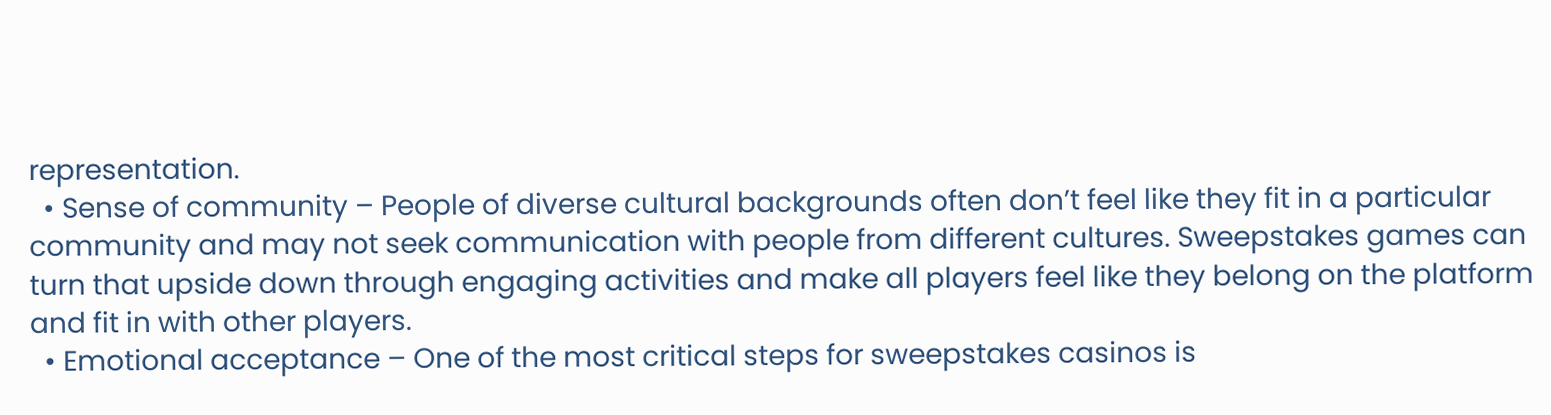representation.
  • Sense of community – People of diverse cultural backgrounds often don’t feel like they fit in a particular community and may not seek communication with people from different cultures. Sweepstakes games can turn that upside down through engaging activities and make all players feel like they belong on the platform and fit in with other players.
  • Emotional acceptance – One of the most critical steps for sweepstakes casinos is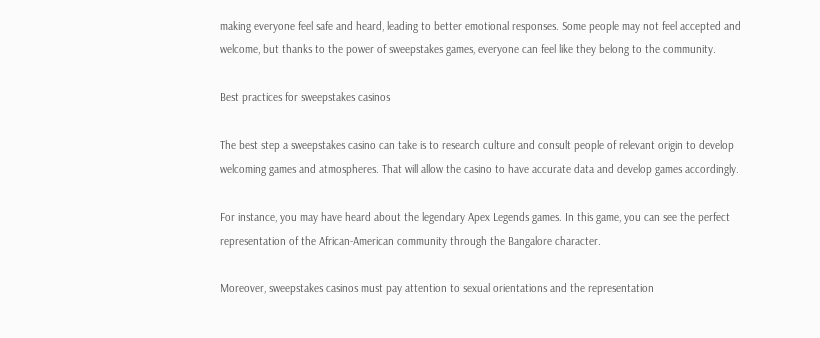making everyone feel safe and heard, leading to better emotional responses. Some people may not feel accepted and welcome, but thanks to the power of sweepstakes games, everyone can feel like they belong to the community.

Best practices for sweepstakes casinos

The best step a sweepstakes casino can take is to research culture and consult people of relevant origin to develop welcoming games and atmospheres. That will allow the casino to have accurate data and develop games accordingly.

For instance, you may have heard about the legendary Apex Legends games. In this game, you can see the perfect representation of the African-American community through the Bangalore character.

Moreover, sweepstakes casinos must pay attention to sexual orientations and the representation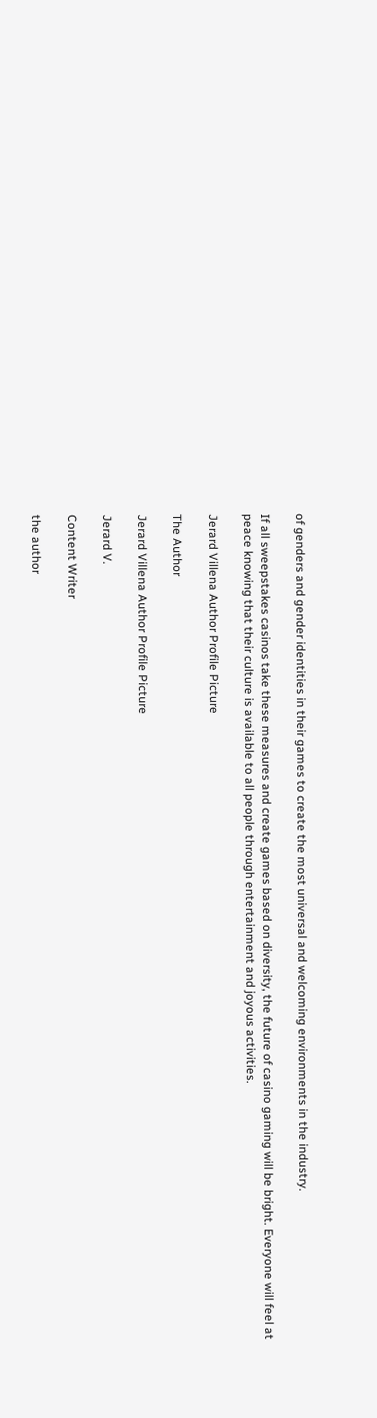of genders and gender identities in their games to create the most universal and welcoming environments in the industry.

If all sweepstakes casinos take these measures and create games based on diversity, the future of casino gaming will be bright. Everyone will feel at peace knowing that their culture is available to all people through entertainment and joyous activities.

Jerard Villena Author Profile Picture

The Author

Jerard Villena Author Profile Picture

Jerard V.

Content Writer

the author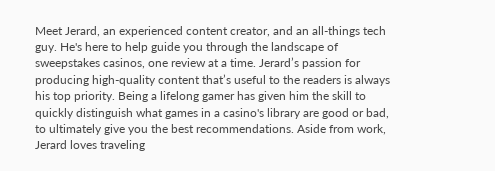Meet Jerard, an experienced content creator, and an all-things tech guy. He's here to help guide you through the landscape of sweepstakes casinos, one review at a time. Jerard’s passion for producing high-quality content that’s useful to the readers is always his top priority. Being a lifelong gamer has given him the skill to quickly distinguish what games in a casino's library are good or bad, to ultimately give you the best recommendations. Aside from work, Jerard loves traveling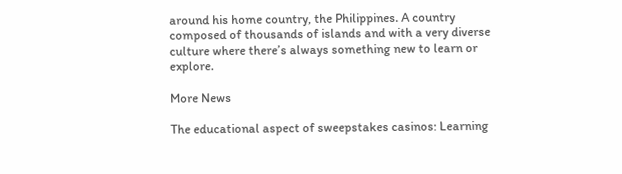around his home country, the Philippines. A country composed of thousands of islands and with a very diverse culture where there’s always something new to learn or explore.

More News

The educational aspect of sweepstakes casinos: Learning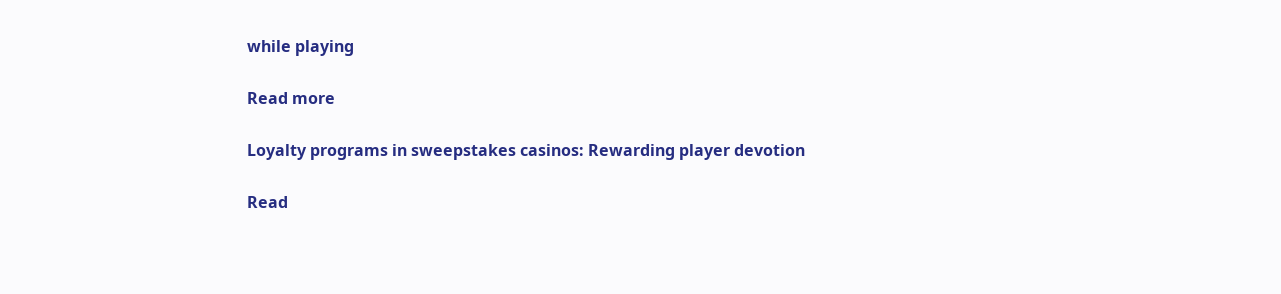while playing

Read more

Loyalty programs in sweepstakes casinos: Rewarding player devotion

Read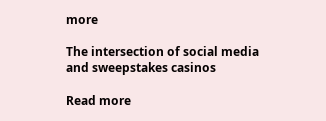more

The intersection of social media and sweepstakes casinos

Read more